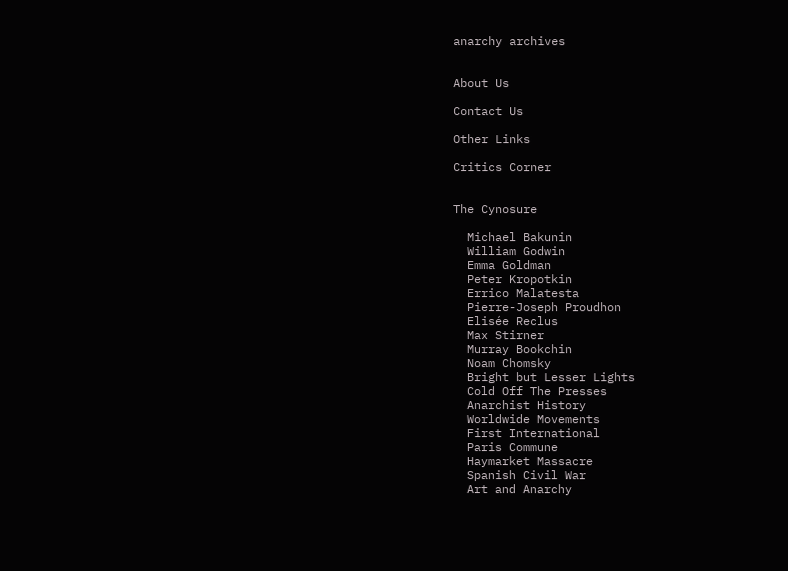anarchy archives


About Us

Contact Us

Other Links

Critics Corner


The Cynosure

  Michael Bakunin
  William Godwin
  Emma Goldman
  Peter Kropotkin
  Errico Malatesta
  Pierre-Joseph Proudhon
  Elisée Reclus
  Max Stirner
  Murray Bookchin
  Noam Chomsky
  Bright but Lesser Lights
  Cold Off The Presses
  Anarchist History
  Worldwide Movements
  First International
  Paris Commune
  Haymarket Massacre
  Spanish Civil War
  Art and Anarchy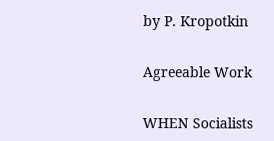by P. Kropotkin


Agreeable Work


WHEN Socialists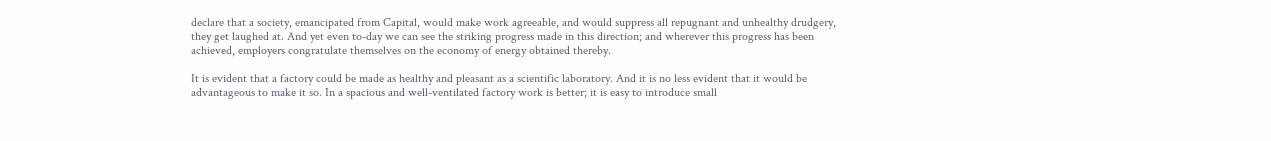declare that a society, emancipated from Capital, would make work agreeable, and would suppress all repugnant and unhealthy drudgery, they get laughed at. And yet even to-day we can see the striking progress made in this direction; and wherever this progress has been achieved, employers congratulate themselves on the economy of energy obtained thereby.

It is evident that a factory could be made as healthy and pleasant as a scientific laboratory. And it is no less evident that it would be advantageous to make it so. In a spacious and well-ventilated factory work is better; it is easy to introduce small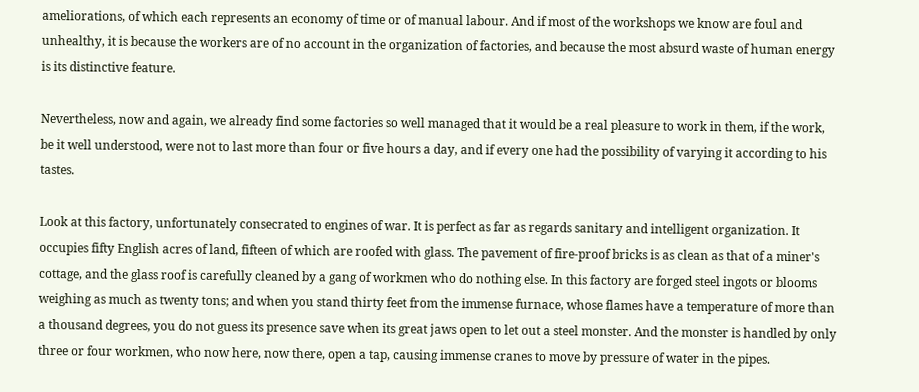ameliorations, of which each represents an economy of time or of manual labour. And if most of the workshops we know are foul and unhealthy, it is because the workers are of no account in the organization of factories, and because the most absurd waste of human energy is its distinctive feature.

Nevertheless, now and again, we already find some factories so well managed that it would be a real pleasure to work in them, if the work, be it well understood, were not to last more than four or five hours a day, and if every one had the possibility of varying it according to his tastes.

Look at this factory, unfortunately consecrated to engines of war. It is perfect as far as regards sanitary and intelligent organization. It occupies fifty English acres of land, fifteen of which are roofed with glass. The pavement of fire-proof bricks is as clean as that of a miner's cottage, and the glass roof is carefully cleaned by a gang of workmen who do nothing else. In this factory are forged steel ingots or blooms weighing as much as twenty tons; and when you stand thirty feet from the immense furnace, whose flames have a temperature of more than a thousand degrees, you do not guess its presence save when its great jaws open to let out a steel monster. And the monster is handled by only three or four workmen, who now here, now there, open a tap, causing immense cranes to move by pressure of water in the pipes.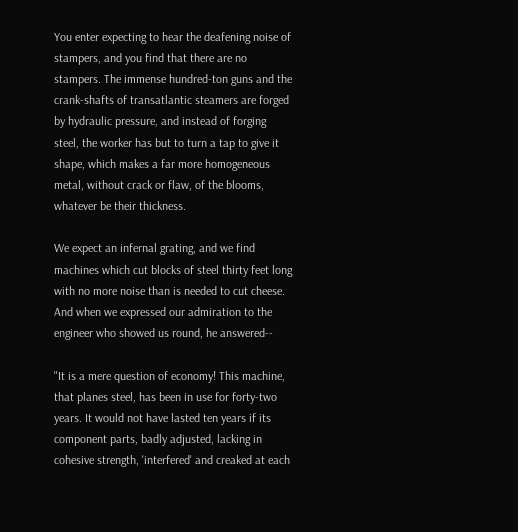You enter expecting to hear the deafening noise of stampers, and you find that there are no stampers. The immense hundred-ton guns and the crank-shafts of transatlantic steamers are forged by hydraulic pressure, and instead of forging steel, the worker has but to turn a tap to give it shape, which makes a far more homogeneous metal, without crack or flaw, of the blooms, whatever be their thickness.

We expect an infernal grating, and we find machines which cut blocks of steel thirty feet long with no more noise than is needed to cut cheese. And when we expressed our admiration to the engineer who showed us round, he answered--

"It is a mere question of economy! This machine, that planes steel, has been in use for forty-two years. It would not have lasted ten years if its component parts, badly adjusted, lacking in cohesive strength, 'interfered' and creaked at each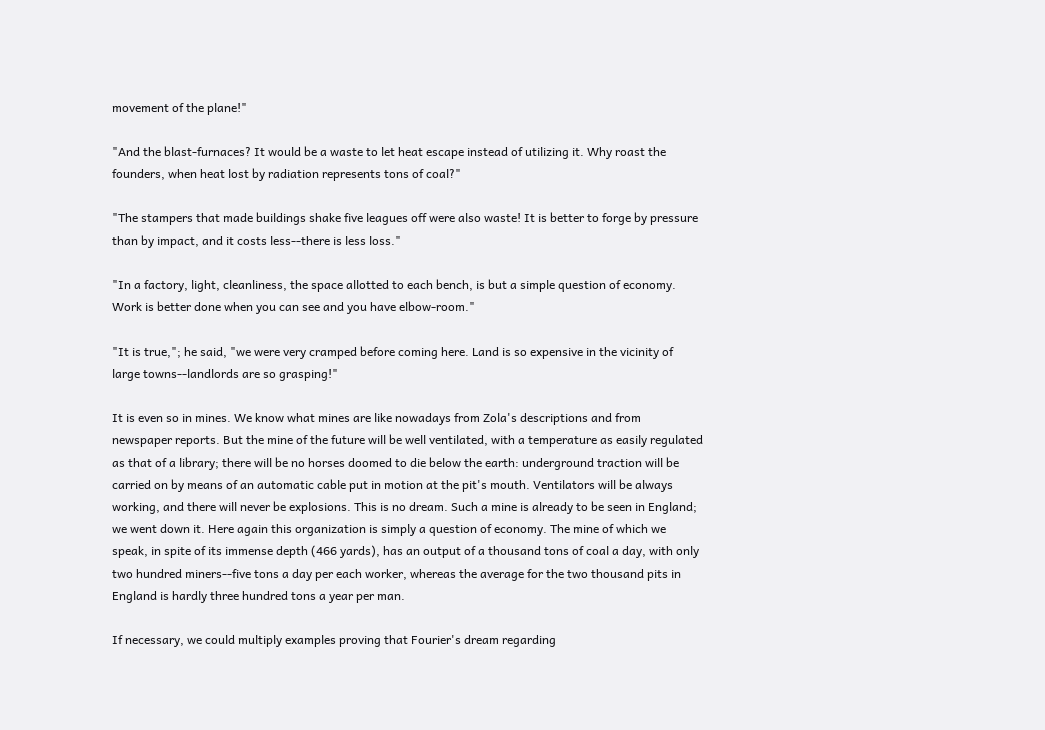movement of the plane!"

"And the blast-furnaces? It would be a waste to let heat escape instead of utilizing it. Why roast the founders, when heat lost by radiation represents tons of coal?"

"The stampers that made buildings shake five leagues off were also waste! It is better to forge by pressure than by impact, and it costs less--there is less loss."

"In a factory, light, cleanliness, the space allotted to each bench, is but a simple question of economy. Work is better done when you can see and you have elbow-room."

"It is true,"; he said, "we were very cramped before coming here. Land is so expensive in the vicinity of large towns--landlords are so grasping!"

It is even so in mines. We know what mines are like nowadays from Zola's descriptions and from newspaper reports. But the mine of the future will be well ventilated, with a temperature as easily regulated as that of a library; there will be no horses doomed to die below the earth: underground traction will be carried on by means of an automatic cable put in motion at the pit's mouth. Ventilators will be always working, and there will never be explosions. This is no dream. Such a mine is already to be seen in England; we went down it. Here again this organization is simply a question of economy. The mine of which we speak, in spite of its immense depth (466 yards), has an output of a thousand tons of coal a day, with only two hundred miners--five tons a day per each worker, whereas the average for the two thousand pits in England is hardly three hundred tons a year per man.

If necessary, we could multiply examples proving that Fourier's dream regarding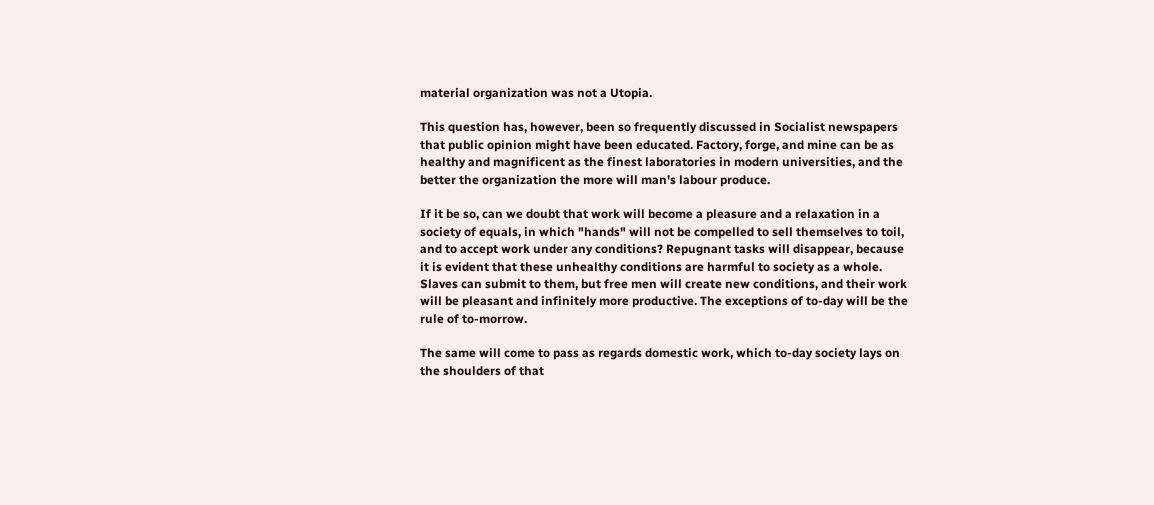material organization was not a Utopia.

This question has, however, been so frequently discussed in Socialist newspapers that public opinion might have been educated. Factory, forge, and mine can be as healthy and magnificent as the finest laboratories in modern universities, and the better the organization the more will man's labour produce.

If it be so, can we doubt that work will become a pleasure and a relaxation in a society of equals, in which "hands" will not be compelled to sell themselves to toil, and to accept work under any conditions? Repugnant tasks will disappear, because it is evident that these unhealthy conditions are harmful to society as a whole. Slaves can submit to them, but free men will create new conditions, and their work will be pleasant and infinitely more productive. The exceptions of to-day will be the rule of to-morrow.

The same will come to pass as regards domestic work, which to-day society lays on the shoulders of that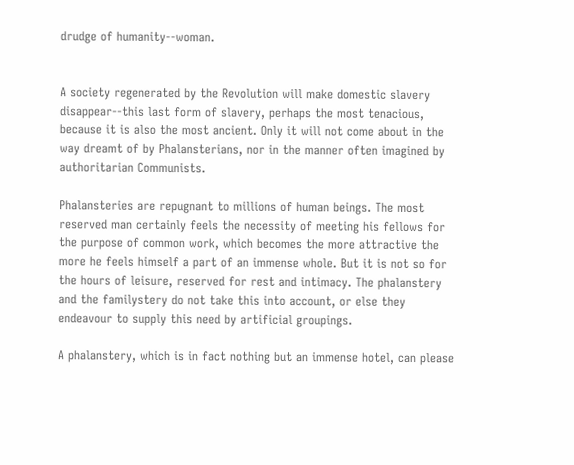drudge of humanity--woman.


A society regenerated by the Revolution will make domestic slavery disappear--this last form of slavery, perhaps the most tenacious, because it is also the most ancient. Only it will not come about in the way dreamt of by Phalansterians, nor in the manner often imagined by authoritarian Communists.

Phalansteries are repugnant to millions of human beings. The most reserved man certainly feels the necessity of meeting his fellows for the purpose of common work, which becomes the more attractive the more he feels himself a part of an immense whole. But it is not so for the hours of leisure, reserved for rest and intimacy. The phalanstery and the familystery do not take this into account, or else they endeavour to supply this need by artificial groupings.

A phalanstery, which is in fact nothing but an immense hotel, can please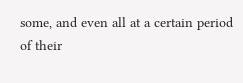some, and even all at a certain period of their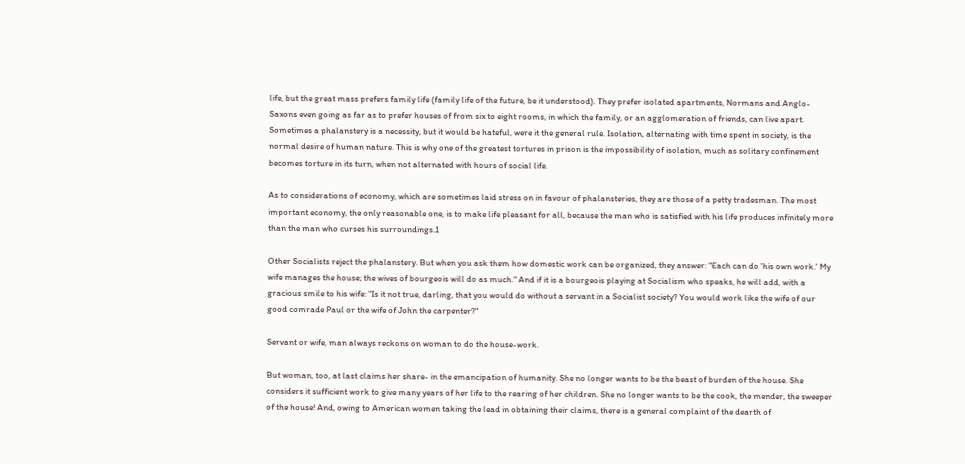life, but the great mass prefers family life (family life of the future, be it understood). They prefer isolated apartments, Normans and Anglo-Saxons even going as far as to prefer houses of from six to eight rooms, in which the family, or an agglomeration of friends, can live apart. Sometimes a phalanstery is a necessity, but it would be hateful, were it the general rule. Isolation, alternating with time spent in society, is the normal desire of human nature. This is why one of the greatest tortures in prison is the impossibility of isolation, much as solitary confinement becomes torture in its turn, when not alternated with hours of social life.

As to considerations of economy, which are sometimes laid stress on in favour of phalansteries, they are those of a petty tradesman. The most important economy, the only reasonable one, is to make life pleasant for all, because the man who is satisfied with his life produces infinitely more than the man who curses his surroundings.1

Other Socialists reject the phalanstery. But when you ask them how domestic work can be organized, they answer: "Each can do 'his own work.' My wife manages the house; the wives of bourgeois will do as much." And if it is a bourgeois playing at Socialism who speaks, he will add, with a gracious smile to his wife: "Is it not true, darling, that you would do without a servant in a Socialist society? You would work like the wife of our good comrade Paul or the wife of John the carpenter?"

Servant or wife, man always reckons on woman to do the house-work.

But woman, too, at last claims her share- in the emancipation of humanity. She no longer wants to be the beast of burden of the house. She considers it sufficient work to give many years of her life to the rearing of her children. She no longer wants to be the cook, the mender, the sweeper of the house! And, owing to American women taking the lead in obtaining their claims, there is a general complaint of the dearth of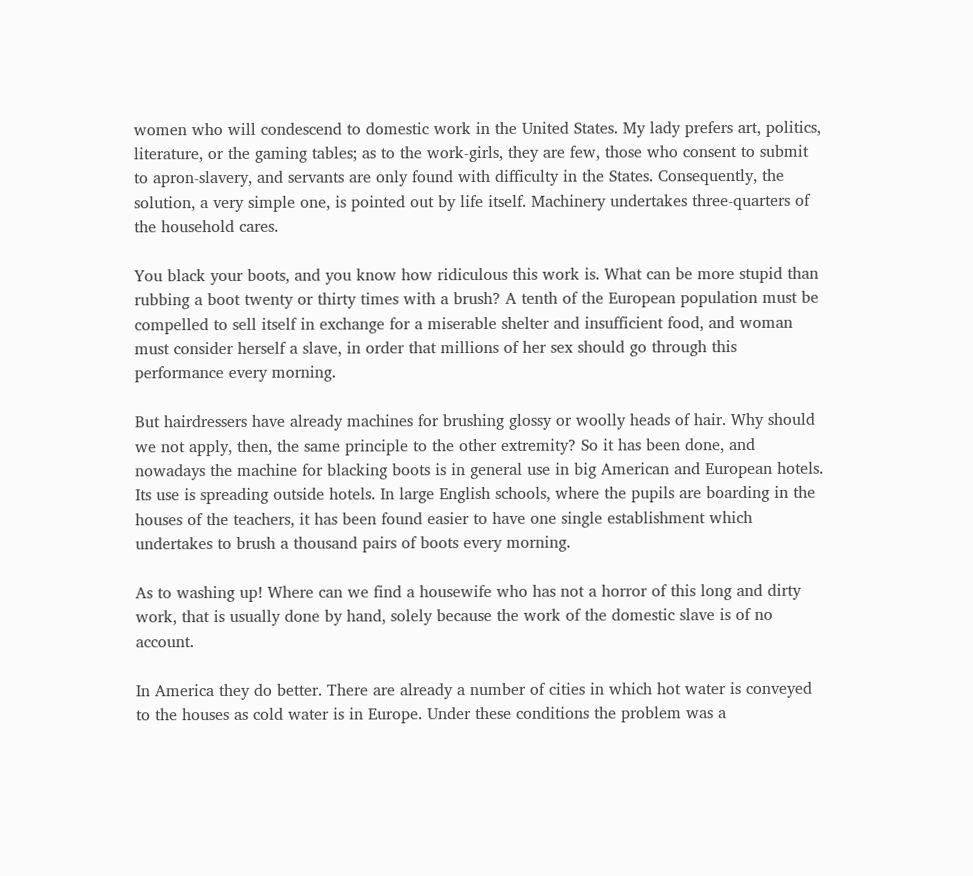women who will condescend to domestic work in the United States. My lady prefers art, politics, literature, or the gaming tables; as to the work-girls, they are few, those who consent to submit to apron-slavery, and servants are only found with difficulty in the States. Consequently, the solution, a very simple one, is pointed out by life itself. Machinery undertakes three-quarters of the household cares.

You black your boots, and you know how ridiculous this work is. What can be more stupid than rubbing a boot twenty or thirty times with a brush? A tenth of the European population must be compelled to sell itself in exchange for a miserable shelter and insufficient food, and woman must consider herself a slave, in order that millions of her sex should go through this performance every morning.

But hairdressers have already machines for brushing glossy or woolly heads of hair. Why should we not apply, then, the same principle to the other extremity? So it has been done, and nowadays the machine for blacking boots is in general use in big American and European hotels. Its use is spreading outside hotels. In large English schools, where the pupils are boarding in the houses of the teachers, it has been found easier to have one single establishment which undertakes to brush a thousand pairs of boots every morning.

As to washing up! Where can we find a housewife who has not a horror of this long and dirty work, that is usually done by hand, solely because the work of the domestic slave is of no account.

In America they do better. There are already a number of cities in which hot water is conveyed to the houses as cold water is in Europe. Under these conditions the problem was a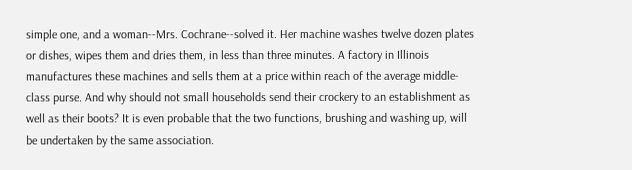simple one, and a woman--Mrs. Cochrane--solved it. Her machine washes twelve dozen plates or dishes, wipes them and dries them, in less than three minutes. A factory in Illinois manufactures these machines and sells them at a price within reach of the average middle-class purse. And why should not small households send their crockery to an establishment as well as their boots? It is even probable that the two functions, brushing and washing up, will be undertaken by the same association.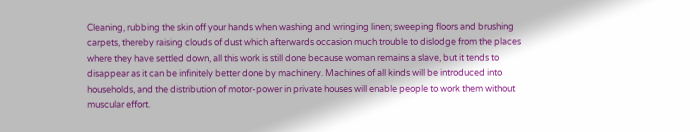Cleaning, rubbing the skin off your hands when washing and wringing linen; sweeping floors and brushing carpets, thereby raising clouds of dust which afterwards occasion much trouble to dislodge from the places where they have settled down, all this work is still done because woman remains a slave, but it tends to disappear as it can be infinitely better done by machinery. Machines of all kinds will be introduced into households, and the distribution of motor-power in private houses will enable people to work them without muscular effort.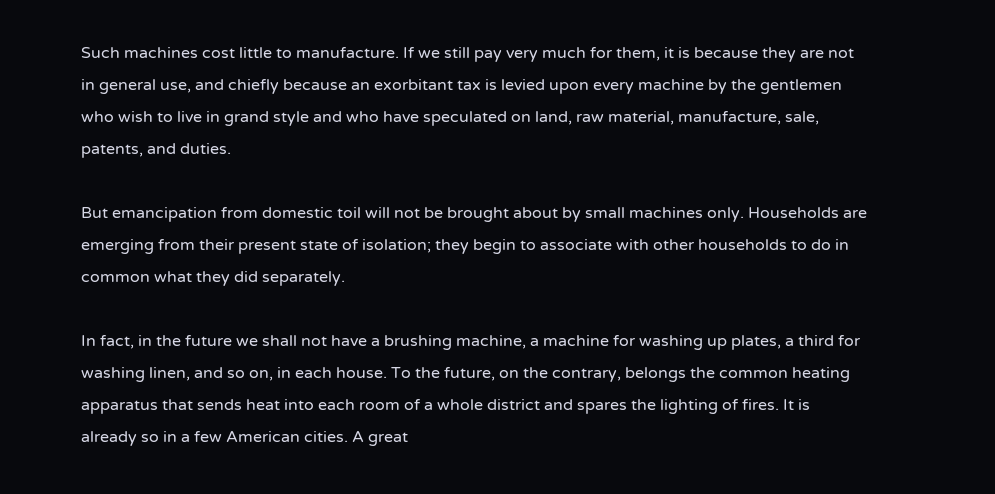Such machines cost little to manufacture. If we still pay very much for them, it is because they are not in general use, and chiefly because an exorbitant tax is levied upon every machine by the gentlemen who wish to live in grand style and who have speculated on land, raw material, manufacture, sale, patents, and duties.

But emancipation from domestic toil will not be brought about by small machines only. Households are emerging from their present state of isolation; they begin to associate with other households to do in common what they did separately.

In fact, in the future we shall not have a brushing machine, a machine for washing up plates, a third for washing linen, and so on, in each house. To the future, on the contrary, belongs the common heating apparatus that sends heat into each room of a whole district and spares the lighting of fires. It is already so in a few American cities. A great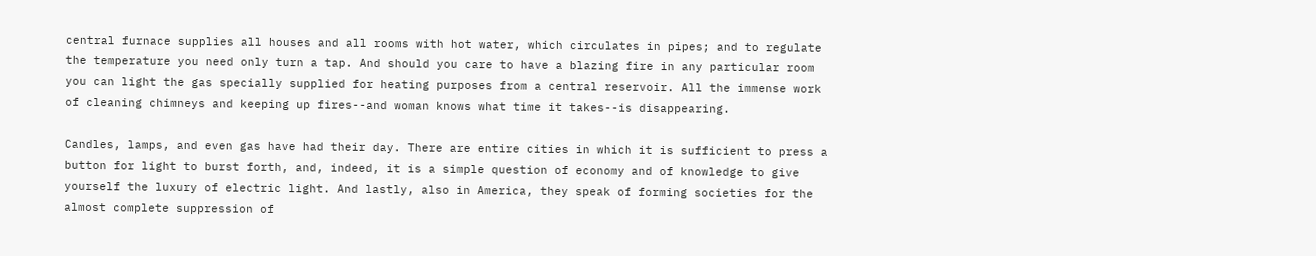central furnace supplies all houses and all rooms with hot water, which circulates in pipes; and to regulate the temperature you need only turn a tap. And should you care to have a blazing fire in any particular room you can light the gas specially supplied for heating purposes from a central reservoir. All the immense work of cleaning chimneys and keeping up fires--and woman knows what time it takes--is disappearing.

Candles, lamps, and even gas have had their day. There are entire cities in which it is sufficient to press a button for light to burst forth, and, indeed, it is a simple question of economy and of knowledge to give yourself the luxury of electric light. And lastly, also in America, they speak of forming societies for the almost complete suppression of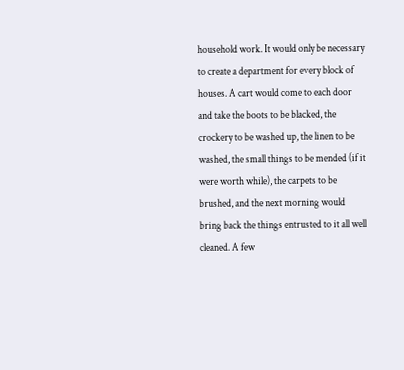household work. It would only be necessary to create a department for every block of houses. A cart would come to each door and take the boots to be blacked, the crockery to be washed up, the linen to be washed, the small things to be mended (if it were worth while), the carpets to be brushed, and the next morning would bring back the things entrusted to it all well cleaned. A few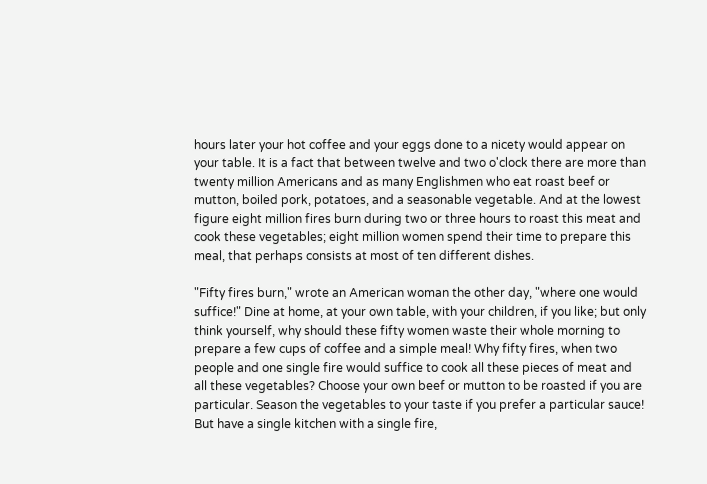hours later your hot coffee and your eggs done to a nicety would appear on your table. It is a fact that between twelve and two o'clock there are more than twenty million Americans and as many Englishmen who eat roast beef or mutton, boiled pork, potatoes, and a seasonable vegetable. And at the lowest figure eight million fires burn during two or three hours to roast this meat and cook these vegetables; eight million women spend their time to prepare this meal, that perhaps consists at most of ten different dishes.

"Fifty fires burn," wrote an American woman the other day, "where one would suffice!" Dine at home, at your own table, with your children, if you like; but only think yourself, why should these fifty women waste their whole morning to prepare a few cups of coffee and a simple meal! Why fifty fires, when two people and one single fire would suffice to cook all these pieces of meat and all these vegetables? Choose your own beef or mutton to be roasted if you are particular. Season the vegetables to your taste if you prefer a particular sauce! But have a single kitchen with a single fire,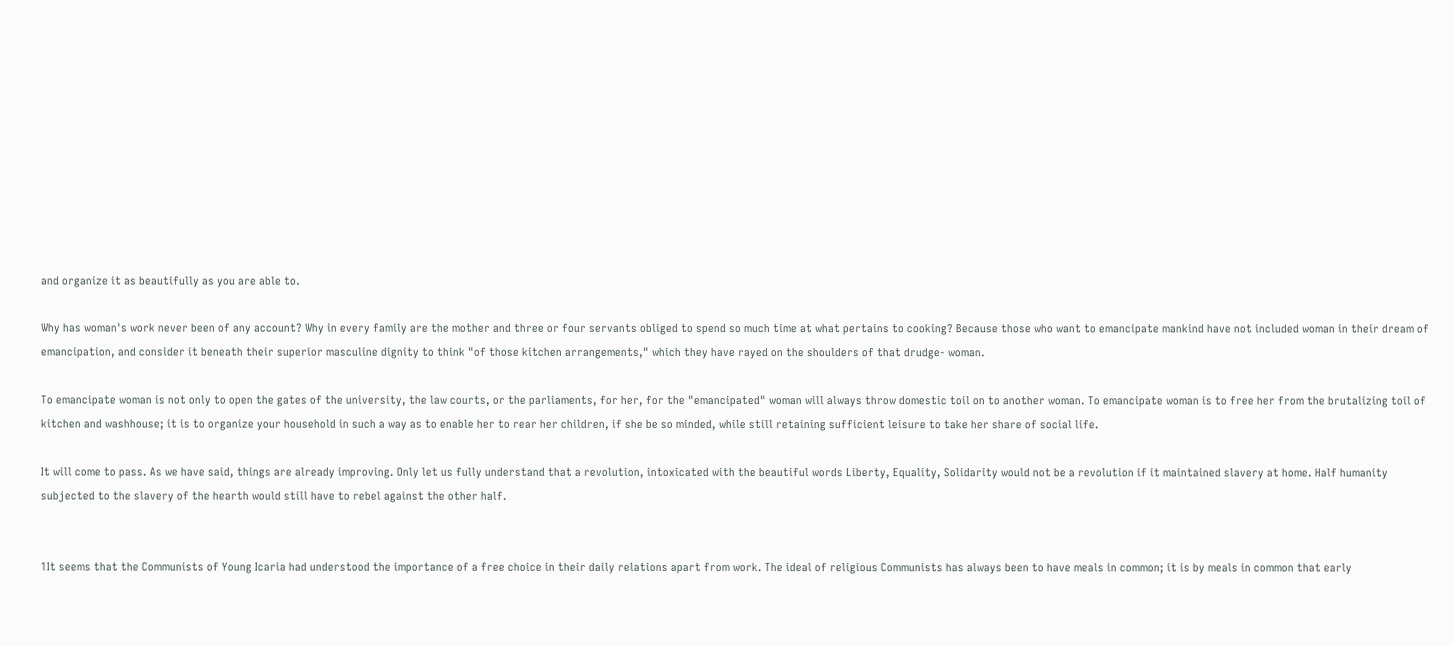and organize it as beautifully as you are able to.

Why has woman's work never been of any account? Why in every family are the mother and three or four servants obliged to spend so much time at what pertains to cooking? Because those who want to emancipate mankind have not included woman in their dream of emancipation, and consider it beneath their superior masculine dignity to think "of those kitchen arrangements," which they have rayed on the shoulders of that drudge- woman.

To emancipate woman is not only to open the gates of the university, the law courts, or the parliaments, for her, for the "emancipated" woman will always throw domestic toil on to another woman. To emancipate woman is to free her from the brutalizing toil of kitchen and washhouse; it is to organize your household in such a way as to enable her to rear her children, if she be so minded, while still retaining sufficient leisure to take her share of social life.

It will come to pass. As we have said, things are already improving. Only let us fully understand that a revolution, intoxicated with the beautiful words Liberty, Equality, Solidarity would not be a revolution if it maintained slavery at home. Half humanity subjected to the slavery of the hearth would still have to rebel against the other half.


1It seems that the Communists of Young Icaria had understood the importance of a free choice in their daily relations apart from work. The ideal of religious Communists has always been to have meals in common; it is by meals in common that early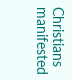Christians manifested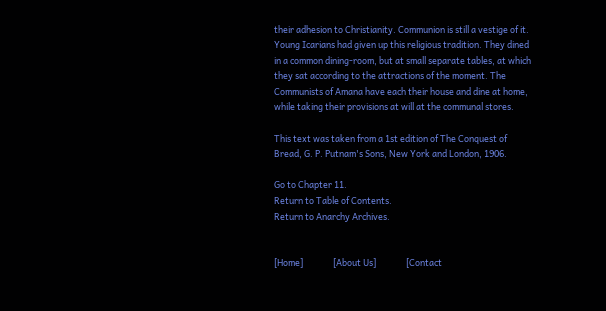their adhesion to Christianity. Communion is still a vestige of it. Young Icarians had given up this religious tradition. They dined in a common dining-room, but at small separate tables, at which they sat according to the attractions of the moment. The Communists of Amana have each their house and dine at home, while taking their provisions at will at the communal stores.

This text was taken from a 1st edition of The Conquest of Bread, G. P. Putnam's Sons, New York and London, 1906.

Go to Chapter 11.
Return to Table of Contents.
Return to Anarchy Archives.


[Home]               [About Us]               [Contact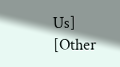Us]               [Other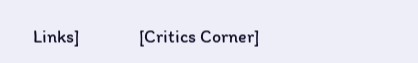Links]               [Critics Corner]